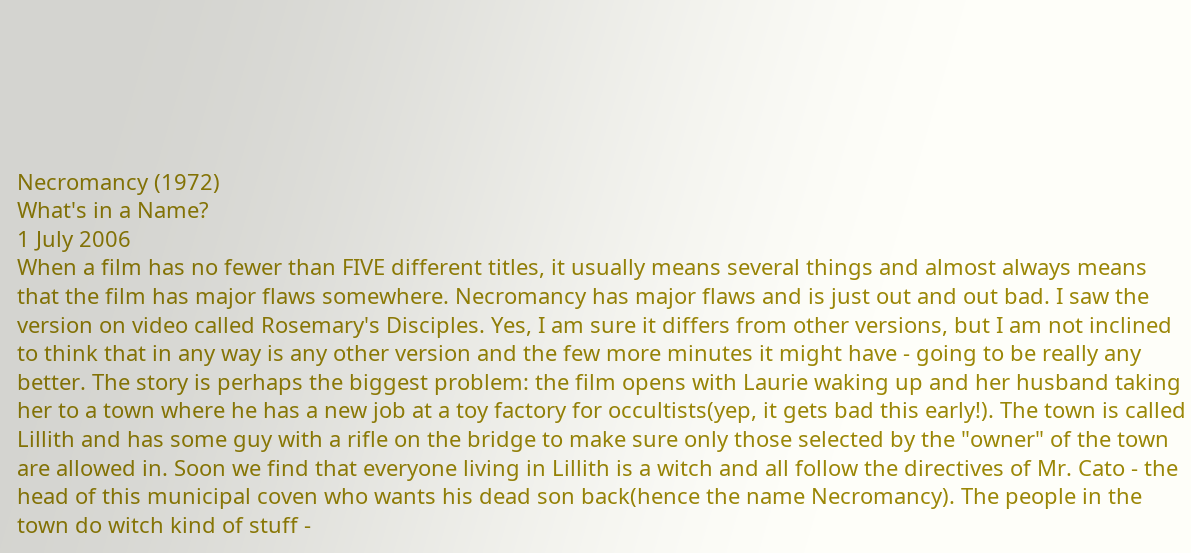Necromancy (1972)
What's in a Name?
1 July 2006
When a film has no fewer than FIVE different titles, it usually means several things and almost always means that the film has major flaws somewhere. Necromancy has major flaws and is just out and out bad. I saw the version on video called Rosemary's Disciples. Yes, I am sure it differs from other versions, but I am not inclined to think that in any way is any other version and the few more minutes it might have - going to be really any better. The story is perhaps the biggest problem: the film opens with Laurie waking up and her husband taking her to a town where he has a new job at a toy factory for occultists(yep, it gets bad this early!). The town is called Lillith and has some guy with a rifle on the bridge to make sure only those selected by the "owner" of the town are allowed in. Soon we find that everyone living in Lillith is a witch and all follow the directives of Mr. Cato - the head of this municipal coven who wants his dead son back(hence the name Necromancy). The people in the town do witch kind of stuff -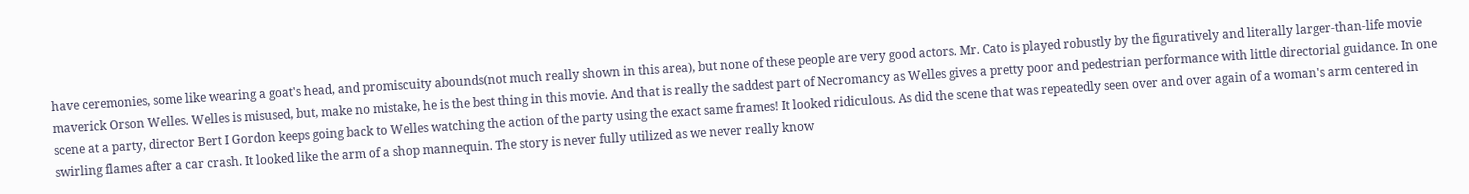have ceremonies, some like wearing a goat's head, and promiscuity abounds(not much really shown in this area), but none of these people are very good actors. Mr. Cato is played robustly by the figuratively and literally larger-than-life movie maverick Orson Welles. Welles is misused, but, make no mistake, he is the best thing in this movie. And that is really the saddest part of Necromancy as Welles gives a pretty poor and pedestrian performance with little directorial guidance. In one scene at a party, director Bert I Gordon keeps going back to Welles watching the action of the party using the exact same frames! It looked ridiculous. As did the scene that was repeatedly seen over and over again of a woman's arm centered in swirling flames after a car crash. It looked like the arm of a shop mannequin. The story is never fully utilized as we never really know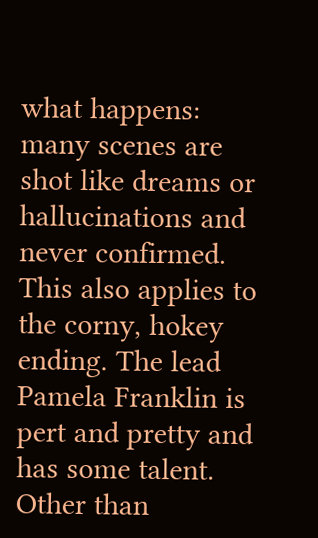what happens: many scenes are shot like dreams or hallucinations and never confirmed. This also applies to the corny, hokey ending. The lead Pamela Franklin is pert and pretty and has some talent. Other than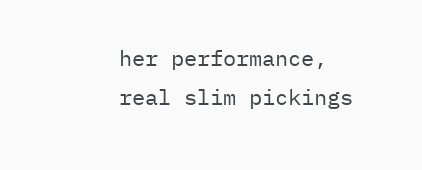her performance, real slim pickings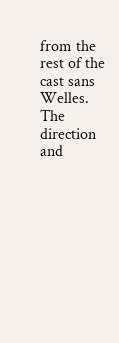from the rest of the cast sans Welles. The direction and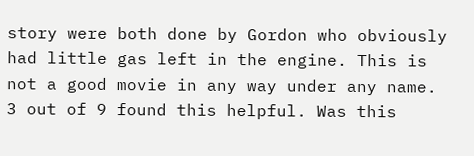story were both done by Gordon who obviously had little gas left in the engine. This is not a good movie in any way under any name.
3 out of 9 found this helpful. Was this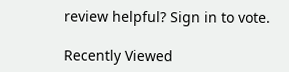review helpful? Sign in to vote.

Recently Viewed